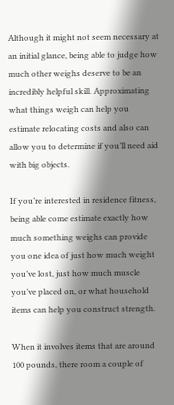Although it might not seem necessary at an initial glance, being able to judge how much other weighs deserve to be an incredibly helpful skill. Approximating what things weigh can help you estimate relocating costs and also can allow you to determine if you’ll need aid with big objects.

If you’re interested in residence fitness, being able come estimate exactly how much something weighs can provide you one idea of just how much weight you’ve lost, just how much muscle you’ve placed on, or what household items can help you construct strength.

When it involves items that are around 100 pounds, there room a couple of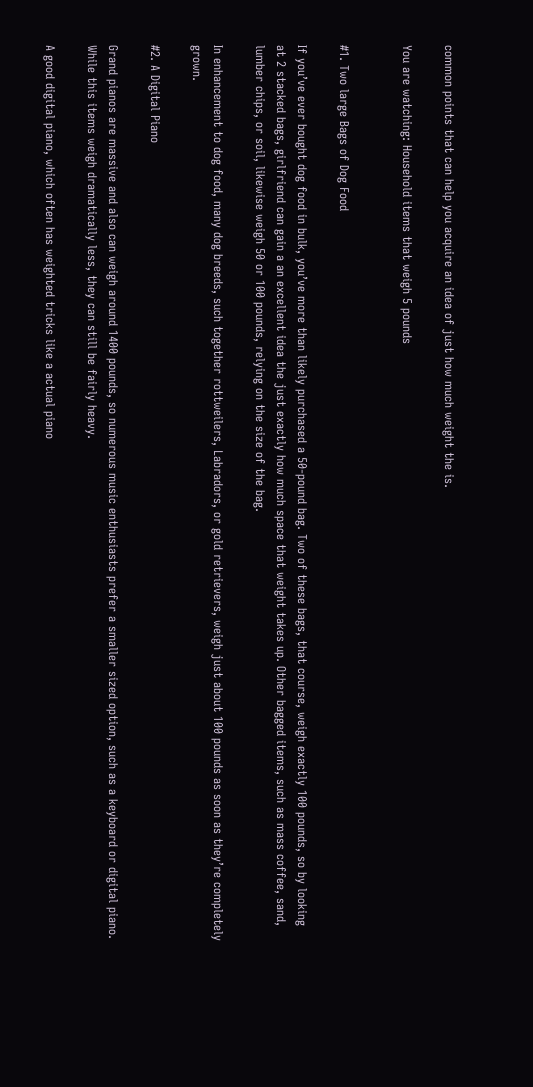common points that can help you acquire an idea of just how much weight the is.

You are watching: Household items that weigh 5 pounds


#1. Two large Bags of Dog Food

If you’ve ever bought dog food in bulk, you’ve more than likely purchased a 50-pound bag. Two of these bags, that course, weigh exactly 100 pounds, so by looking at 2 stacked bags, girlfriend can gain a an excellent idea the just exactly how much space that weight takes up. Other bagged items, such as mass coffee, sand, lumber chips, or soil, likewise weigh 50 or 100 pounds, relying on the size of the bag.

In enhancement to dog food, many dog breeds, such together rottweilers, Labradors, or gold retrievers, weigh just about 100 pounds as soon as they’re completely grown.

#2. A Digital Piano

Grand pianos are massive and also can weigh around 1400 pounds, so numerous music enthusiasts prefer a smaller sized option, such as a keyboard or digital piano. While this items weigh dramatically less, they can still be fairly heavy.

A good digital piano, which often has weighted tricks like a actual piano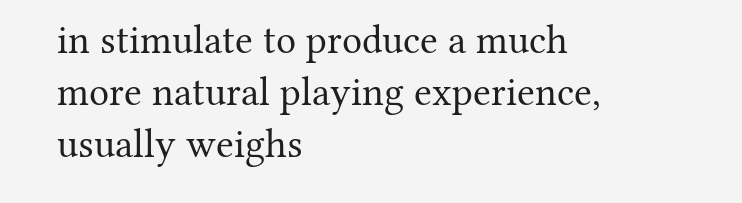in stimulate to produce a much more natural playing experience, usually weighs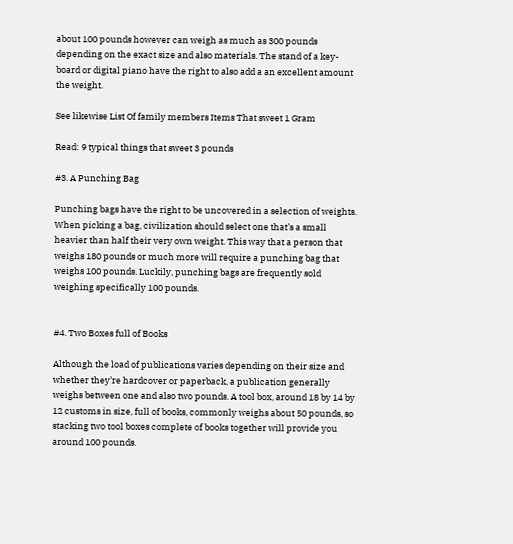about 100 pounds however can weigh as much as 300 pounds depending on the exact size and also materials. The stand of a key-board or digital piano have the right to also add a an excellent amount the weight.

See likewise List Of family members Items That sweet 1 Gram

Read: 9 typical things that sweet 3 pounds

#3. A Punching Bag

Punching bags have the right to be uncovered in a selection of weights. When picking a bag, civilization should select one that’s a small heavier than half their very own weight. This way that a person that weighs 180 pounds or much more will require a punching bag that weighs 100 pounds. Luckily, punching bags are frequently sold weighing specifically 100 pounds.


#4. Two Boxes full of Books

Although the load of publications varies depending on their size and whether they’re hardcover or paperback, a publication generally weighs between one and also two pounds. A tool box, around 18 by 14 by 12 customs in size, full of books, commonly weighs about 50 pounds, so stacking two tool boxes complete of books together will provide you around 100 pounds.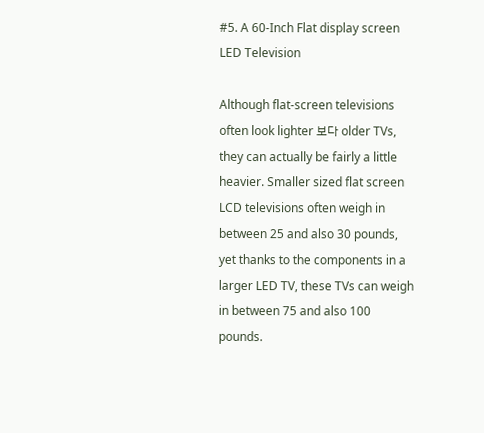#5. A 60-Inch Flat display screen LED Television

Although flat-screen televisions often look lighter 보다 older TVs, they can actually be fairly a little heavier. Smaller sized flat screen LCD televisions often weigh in between 25 and also 30 pounds, yet thanks to the components in a larger LED TV, these TVs can weigh in between 75 and also 100 pounds.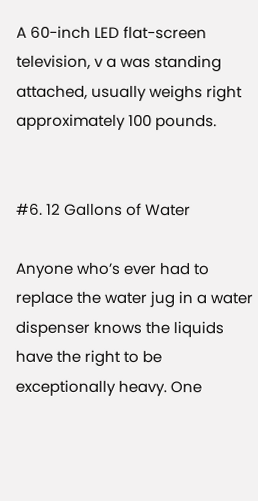A 60-inch LED flat-screen television, v a was standing attached, usually weighs right approximately 100 pounds.


#6. 12 Gallons of Water

Anyone who’s ever had to replace the water jug in a water dispenser knows the liquids have the right to be exceptionally heavy. One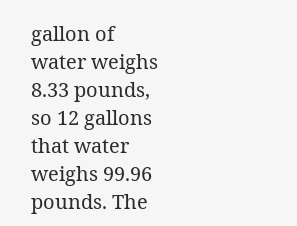gallon of water weighs 8.33 pounds, so 12 gallons that water weighs 99.96 pounds. The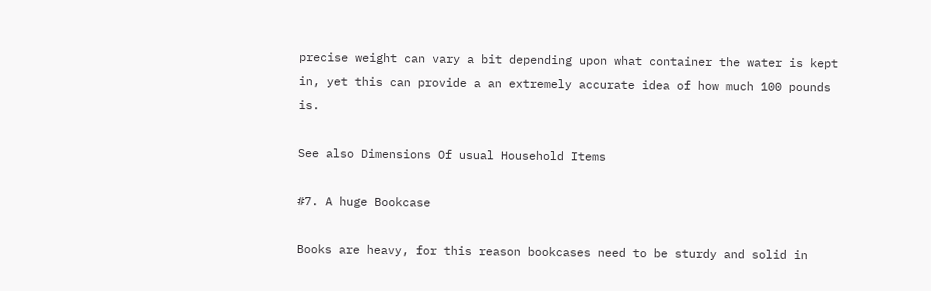precise weight can vary a bit depending upon what container the water is kept in, yet this can provide a an extremely accurate idea of how much 100 pounds is.

See also Dimensions Of usual Household Items

#7. A huge Bookcase

Books are heavy, for this reason bookcases need to be sturdy and solid in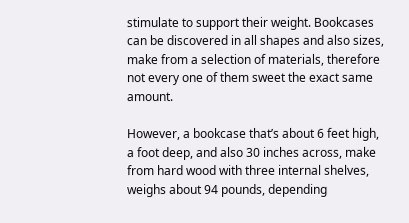stimulate to support their weight. Bookcases can be discovered in all shapes and also sizes, make from a selection of materials, therefore not every one of them sweet the exact same amount.

However, a bookcase that’s about 6 feet high, a foot deep, and also 30 inches across, make from hard wood with three internal shelves, weighs about 94 pounds, depending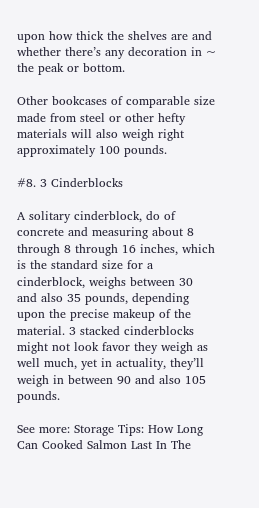upon how thick the shelves are and whether there’s any decoration in ~ the peak or bottom.

Other bookcases of comparable size made from steel or other hefty materials will also weigh right approximately 100 pounds.

#8. 3 Cinderblocks

A solitary cinderblock, do of concrete and measuring about 8 through 8 through 16 inches, which is the standard size for a cinderblock, weighs between 30 and also 35 pounds, depending upon the precise makeup of the material. 3 stacked cinderblocks might not look favor they weigh as well much, yet in actuality, they’ll weigh in between 90 and also 105 pounds.

See more: Storage Tips: How Long Can Cooked Salmon Last In The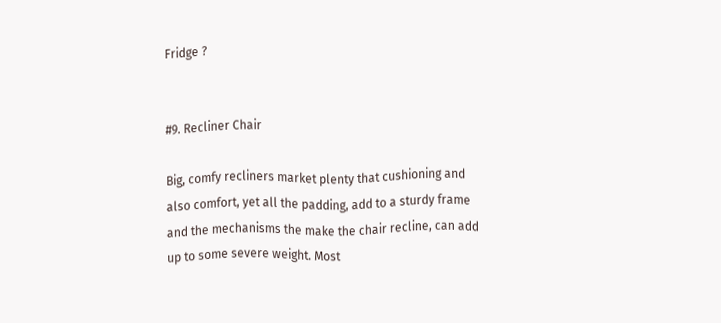Fridge ?


#9. Recliner Chair

Big, comfy recliners market plenty that cushioning and also comfort, yet all the padding, add to a sturdy frame and the mechanisms the make the chair recline, can add up to some severe weight. Most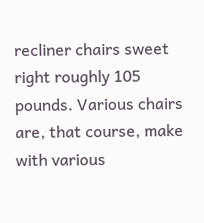recliner chairs sweet right roughly 105 pounds. Various chairs are, that course, make with various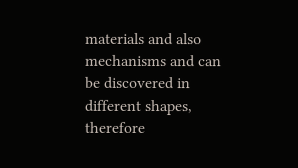materials and also mechanisms and can be discovered in different shapes, therefore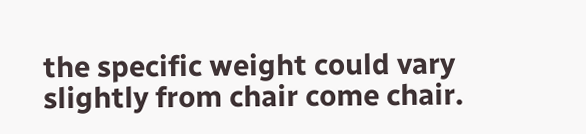the specific weight could vary slightly from chair come chair.